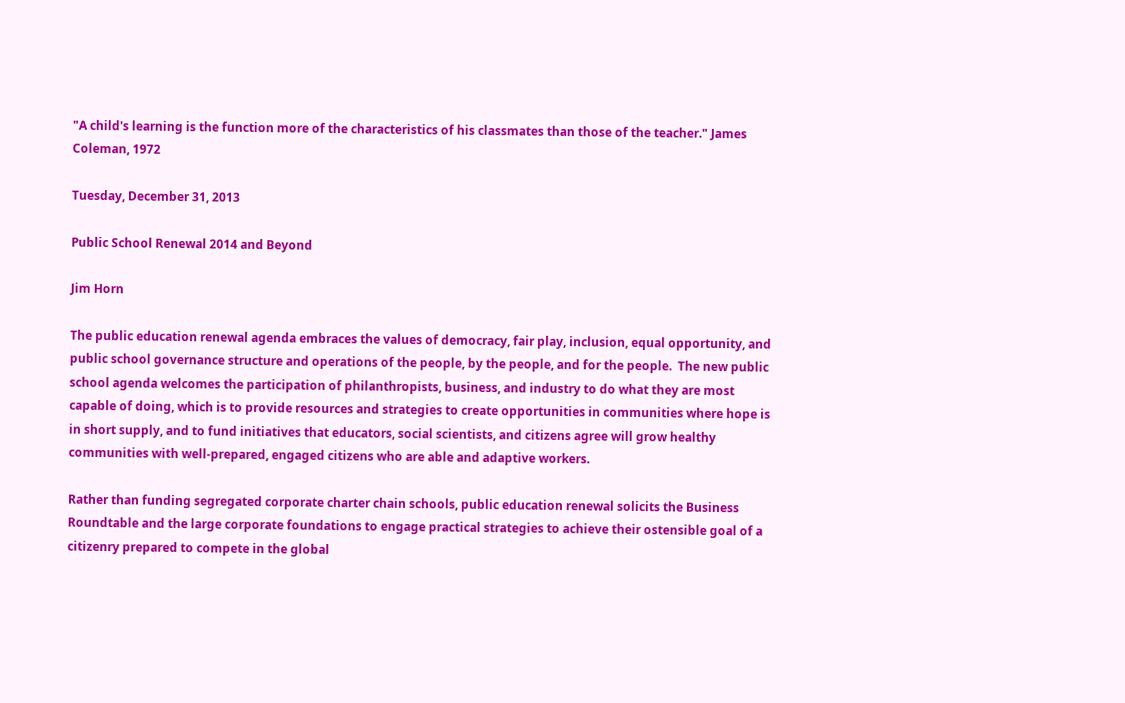"A child's learning is the function more of the characteristics of his classmates than those of the teacher." James Coleman, 1972

Tuesday, December 31, 2013

Public School Renewal 2014 and Beyond

Jim Horn

The public education renewal agenda embraces the values of democracy, fair play, inclusion, equal opportunity, and public school governance structure and operations of the people, by the people, and for the people.  The new public school agenda welcomes the participation of philanthropists, business, and industry to do what they are most capable of doing, which is to provide resources and strategies to create opportunities in communities where hope is in short supply, and to fund initiatives that educators, social scientists, and citizens agree will grow healthy communities with well-prepared, engaged citizens who are able and adaptive workers.

Rather than funding segregated corporate charter chain schools, public education renewal solicits the Business Roundtable and the large corporate foundations to engage practical strategies to achieve their ostensible goal of a citizenry prepared to compete in the global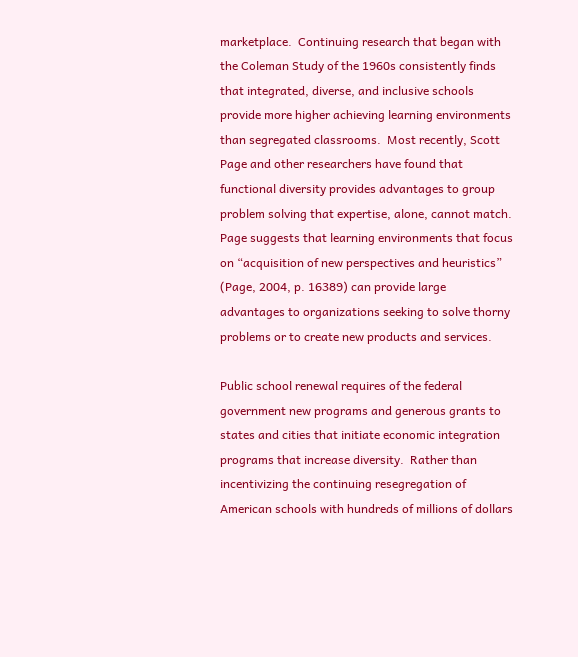marketplace.  Continuing research that began with the Coleman Study of the 1960s consistently finds that integrated, diverse, and inclusive schools provide more higher achieving learning environments than segregated classrooms.  Most recently, Scott Page and other researchers have found that functional diversity provides advantages to group problem solving that expertise, alone, cannot match.  Page suggests that learning environments that focus on “acquisition of new perspectives and heuristics” (Page, 2004, p. 16389) can provide large advantages to organizations seeking to solve thorny problems or to create new products and services.

Public school renewal requires of the federal government new programs and generous grants to states and cities that initiate economic integration programs that increase diversity.  Rather than incentivizing the continuing resegregation of American schools with hundreds of millions of dollars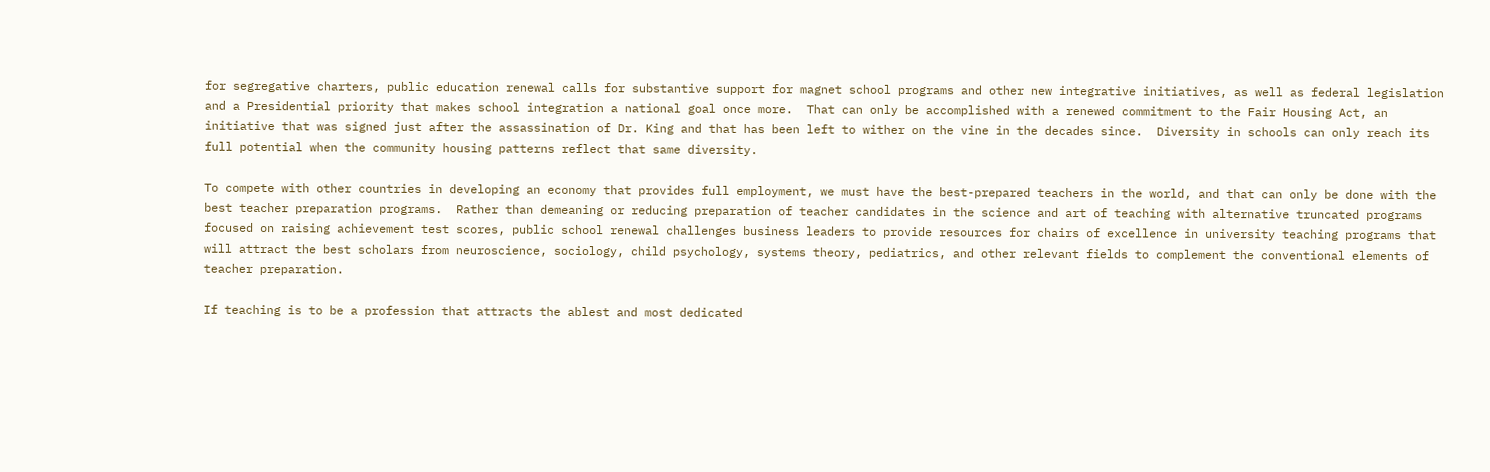for segregative charters, public education renewal calls for substantive support for magnet school programs and other new integrative initiatives, as well as federal legislation and a Presidential priority that makes school integration a national goal once more.  That can only be accomplished with a renewed commitment to the Fair Housing Act, an initiative that was signed just after the assassination of Dr. King and that has been left to wither on the vine in the decades since.  Diversity in schools can only reach its full potential when the community housing patterns reflect that same diversity.

To compete with other countries in developing an economy that provides full employment, we must have the best-prepared teachers in the world, and that can only be done with the best teacher preparation programs.  Rather than demeaning or reducing preparation of teacher candidates in the science and art of teaching with alternative truncated programs focused on raising achievement test scores, public school renewal challenges business leaders to provide resources for chairs of excellence in university teaching programs that will attract the best scholars from neuroscience, sociology, child psychology, systems theory, pediatrics, and other relevant fields to complement the conventional elements of teacher preparation.

If teaching is to be a profession that attracts the ablest and most dedicated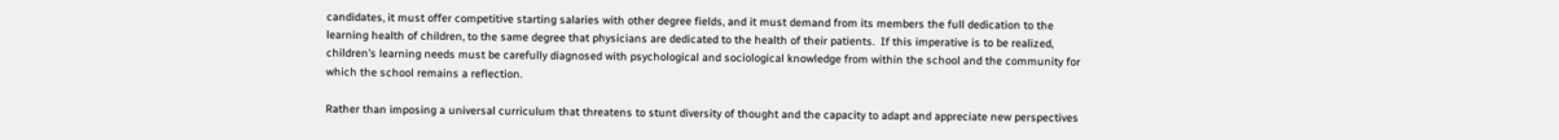candidates, it must offer competitive starting salaries with other degree fields, and it must demand from its members the full dedication to the learning health of children, to the same degree that physicians are dedicated to the health of their patients.  If this imperative is to be realized, children’s learning needs must be carefully diagnosed with psychological and sociological knowledge from within the school and the community for which the school remains a reflection.

Rather than imposing a universal curriculum that threatens to stunt diversity of thought and the capacity to adapt and appreciate new perspectives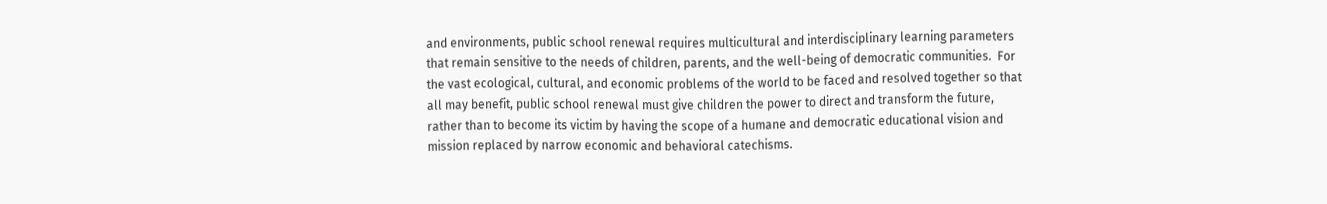and environments, public school renewal requires multicultural and interdisciplinary learning parameters that remain sensitive to the needs of children, parents, and the well-being of democratic communities.  For the vast ecological, cultural, and economic problems of the world to be faced and resolved together so that all may benefit, public school renewal must give children the power to direct and transform the future, rather than to become its victim by having the scope of a humane and democratic educational vision and mission replaced by narrow economic and behavioral catechisms.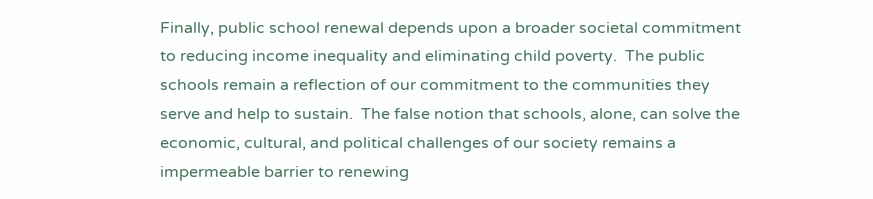Finally, public school renewal depends upon a broader societal commitment to reducing income inequality and eliminating child poverty.  The public schools remain a reflection of our commitment to the communities they serve and help to sustain.  The false notion that schools, alone, can solve the economic, cultural, and political challenges of our society remains a impermeable barrier to renewing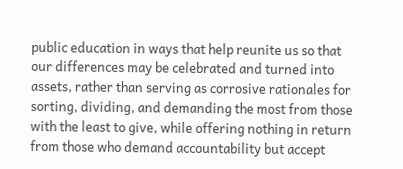public education in ways that help reunite us so that our differences may be celebrated and turned into assets, rather than serving as corrosive rationales for sorting, dividing, and demanding the most from those with the least to give, while offering nothing in return from those who demand accountability but accept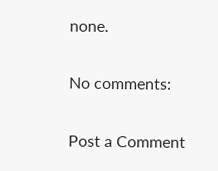none.

No comments:

Post a Comment